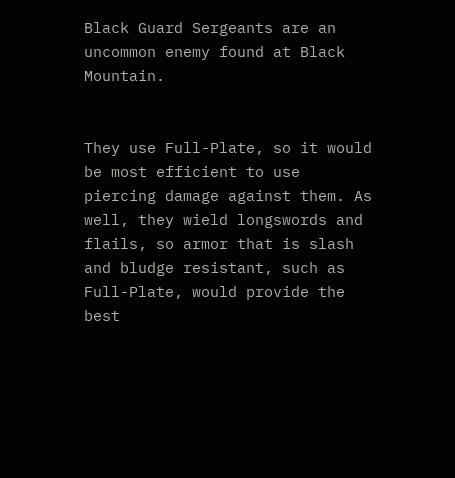Black Guard Sergeants are an uncommon enemy found at Black Mountain.


They use Full-Plate, so it would be most efficient to use piercing damage against them. As well, they wield longswords and flails, so armor that is slash and bludge resistant, such as Full-Plate, would provide the best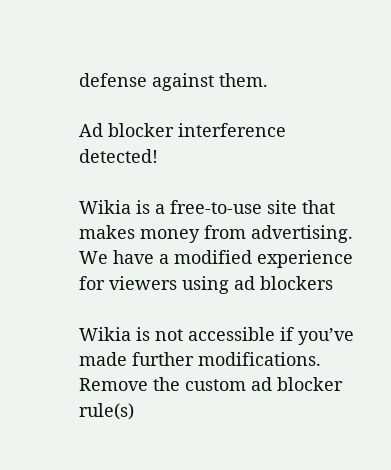defense against them.

Ad blocker interference detected!

Wikia is a free-to-use site that makes money from advertising. We have a modified experience for viewers using ad blockers

Wikia is not accessible if you’ve made further modifications. Remove the custom ad blocker rule(s)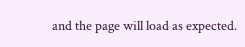and the page will load as expected.